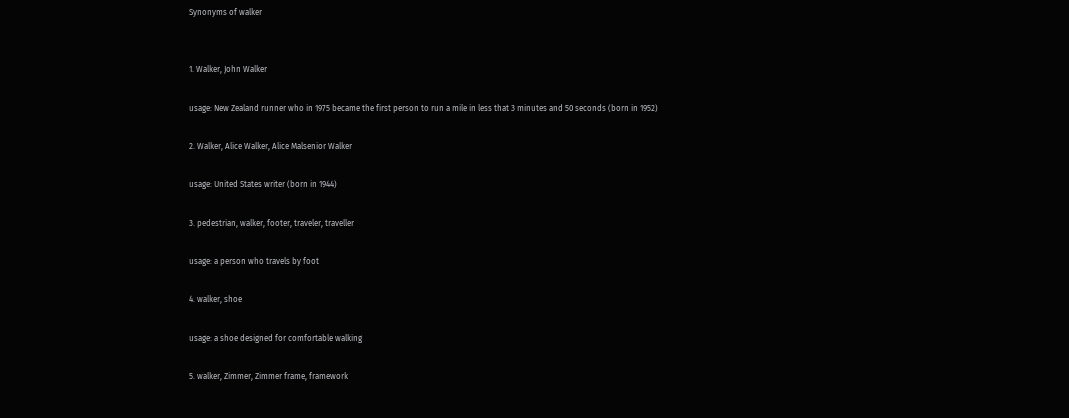Synonyms of walker


1. Walker, John Walker

usage: New Zealand runner who in 1975 became the first person to run a mile in less that 3 minutes and 50 seconds (born in 1952)

2. Walker, Alice Walker, Alice Malsenior Walker

usage: United States writer (born in 1944)

3. pedestrian, walker, footer, traveler, traveller

usage: a person who travels by foot

4. walker, shoe

usage: a shoe designed for comfortable walking

5. walker, Zimmer, Zimmer frame, framework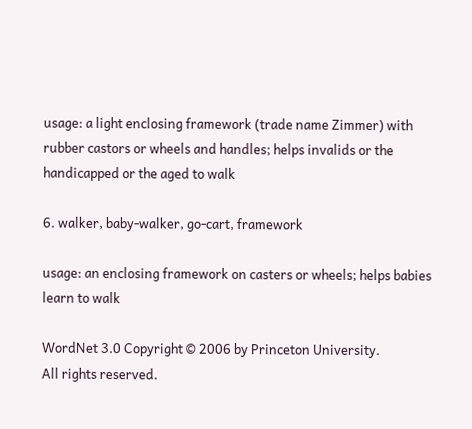usage: a light enclosing framework (trade name Zimmer) with rubber castors or wheels and handles; helps invalids or the handicapped or the aged to walk

6. walker, baby-walker, go-cart, framework

usage: an enclosing framework on casters or wheels; helps babies learn to walk

WordNet 3.0 Copyright © 2006 by Princeton University.
All rights reserved.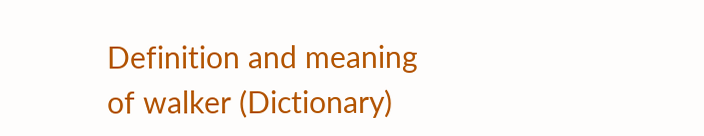Definition and meaning of walker (Dictionary)